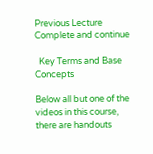Previous Lecture Complete and continue

  Key Terms and Base Concepts

Below all but one of the videos in this course, there are handouts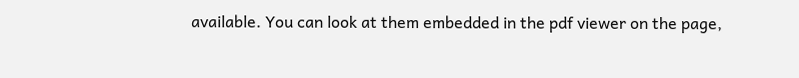available. You can look at them embedded in the pdf viewer on the page,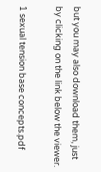but you may also download them, just by clicking on the link below the viewer.

1 sexual tension base concepts.pdf